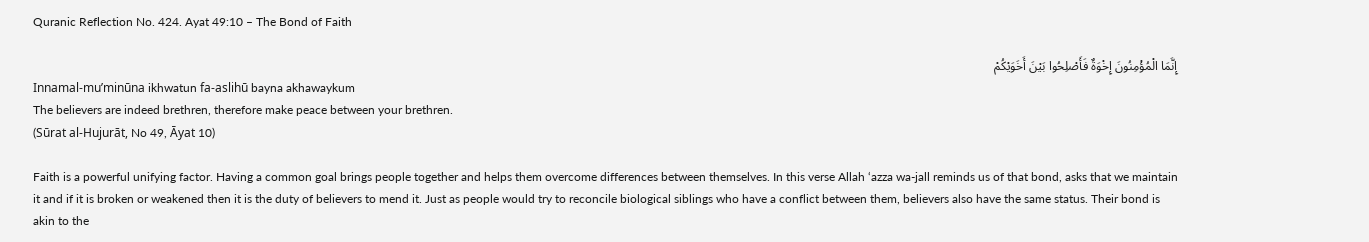Quranic Reflection No. 424. Ayat 49:10 – The Bond of Faith

إِنَّمَا الْمُؤْمِنُونَ إِخْوَةٌ فَأَصْلِحُوا بَيْنَ أَخَوَيْكُمْ
Innamal-mu’minūna ikhwatun fa-aslihū bayna akhawaykum
The believers are indeed brethren, therefore make peace between your brethren.
(Sūrat al-Hujurāt, No 49, Āyat 10)

Faith is a powerful unifying factor. Having a common goal brings people together and helps them overcome differences between themselves. In this verse Allah ‘azza wa-jall reminds us of that bond, asks that we maintain it and if it is broken or weakened then it is the duty of believers to mend it. Just as people would try to reconcile biological siblings who have a conflict between them, believers also have the same status. Their bond is akin to the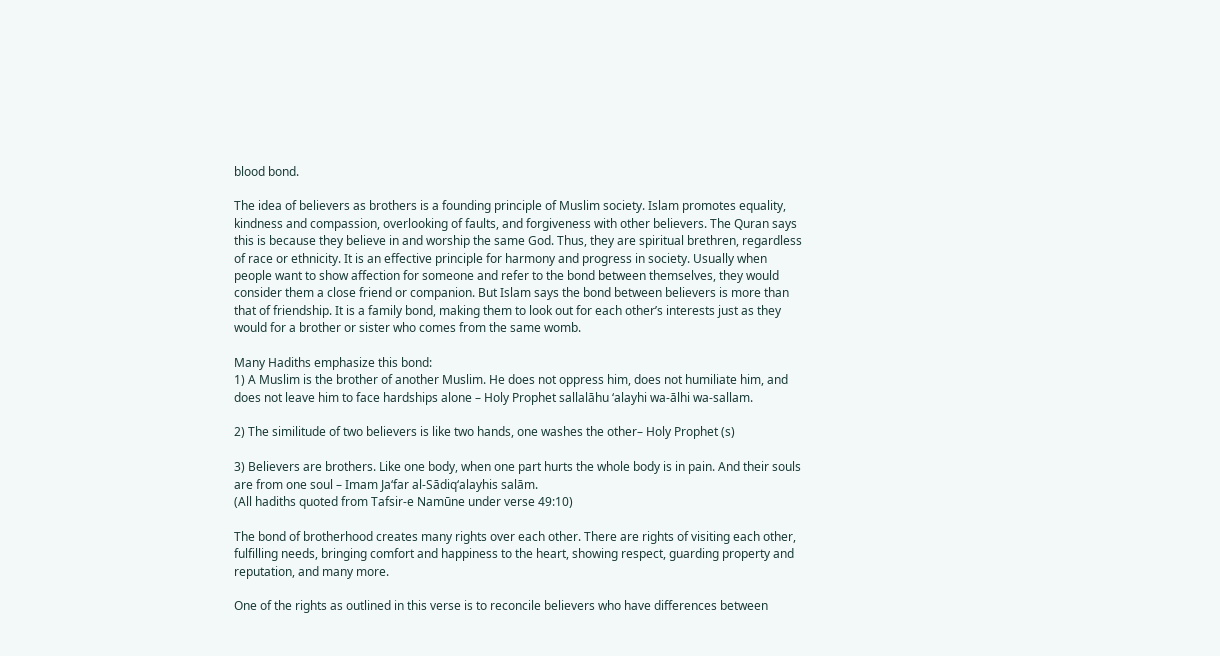blood bond.

The idea of believers as brothers is a founding principle of Muslim society. Islam promotes equality, kindness and compassion, overlooking of faults, and forgiveness with other believers. The Quran says this is because they believe in and worship the same God. Thus, they are spiritual brethren, regardless of race or ethnicity. It is an effective principle for harmony and progress in society. Usually when people want to show affection for someone and refer to the bond between themselves, they would consider them a close friend or companion. But Islam says the bond between believers is more than that of friendship. It is a family bond, making them to look out for each other’s interests just as they would for a brother or sister who comes from the same womb.

Many Hadiths emphasize this bond:
1) A Muslim is the brother of another Muslim. He does not oppress him, does not humiliate him, and does not leave him to face hardships alone – Holy Prophet sallalāhu ‘alayhi wa-ālhi wa-sallam.

2) The similitude of two believers is like two hands, one washes the other– Holy Prophet (s)

3) Believers are brothers. Like one body, when one part hurts the whole body is in pain. And their souls are from one soul – Imam Ja‘far al-Sādiq‘alayhis salām.
(All hadiths quoted from Tafsir-e Namūne under verse 49:10)

The bond of brotherhood creates many rights over each other. There are rights of visiting each other, fulfilling needs, bringing comfort and happiness to the heart, showing respect, guarding property and reputation, and many more.

One of the rights as outlined in this verse is to reconcile believers who have differences between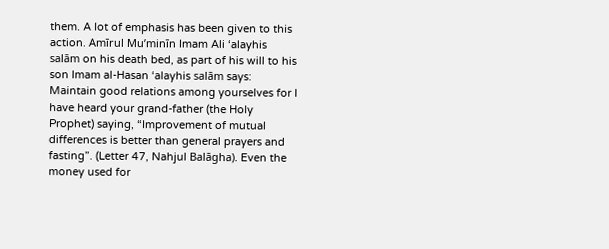them. A lot of emphasis has been given to this action. Amīrul Mu’minīn Imam Ali ‘alayhis salām on his death bed, as part of his will to his son Imam al-Hasan ‘alayhis salām says: Maintain good relations among yourselves for I have heard your grand-father (the Holy Prophet) saying, “Improvement of mutual differences is better than general prayers and fasting”. (Letter 47, Nahjul Balāgha). Even the money used for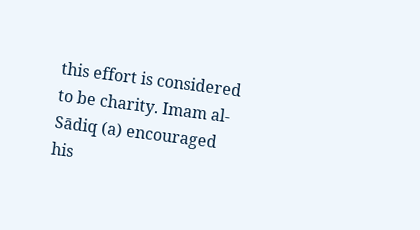this effort is considered to be charity. Imam al-Sādiq (a) encouraged his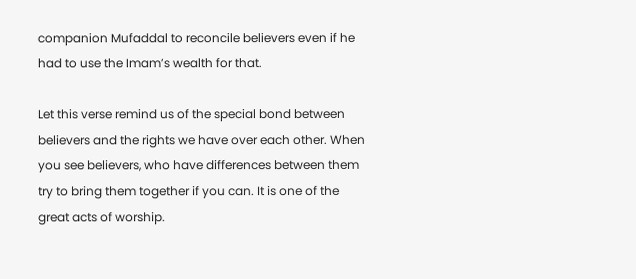companion Mufaddal to reconcile believers even if he had to use the Imam’s wealth for that.

Let this verse remind us of the special bond between believers and the rights we have over each other. When you see believers, who have differences between them try to bring them together if you can. It is one of the great acts of worship.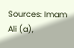Sources: Imam Ali (a),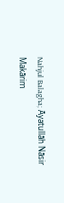Nahjul Balagha; Āyatullāh Nāsir Makārim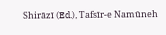Shirāzī (Ed.), Tafsīr-e Namūneh